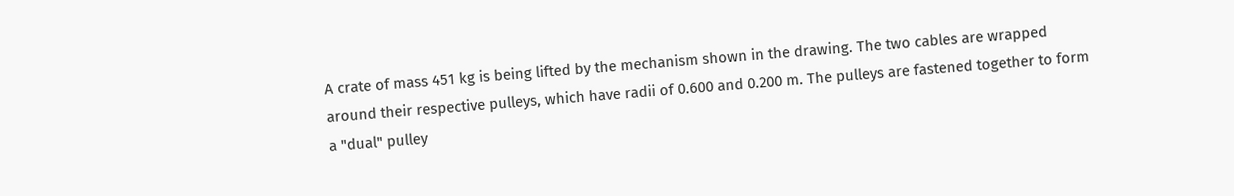A crate of mass 451 kg is being lifted by the mechanism shown in the drawing. The two cables are wrapped around their respective pulleys, which have radii of 0.600 and 0.200 m. The pulleys are fastened together to form a "dual" pulley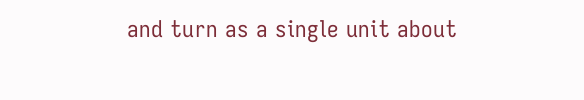and turn as a single unit about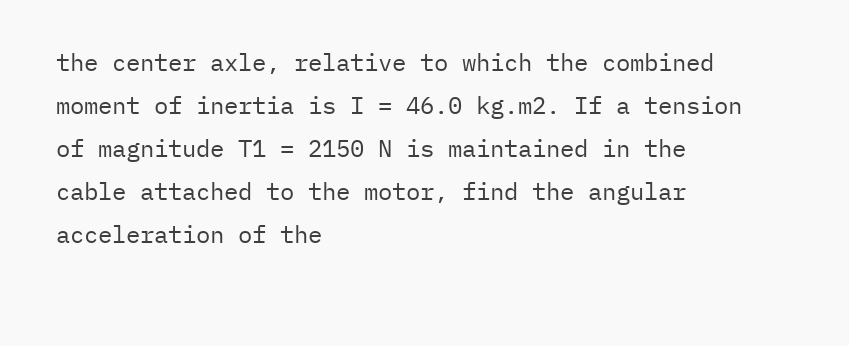the center axle, relative to which the combined moment of inertia is I = 46.0 kg.m2. If a tension of magnitude T1 = 2150 N is maintained in the cable attached to the motor, find the angular acceleration of the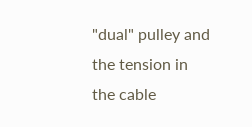"dual" pulley and the tension in the cable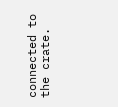connected to the crate.